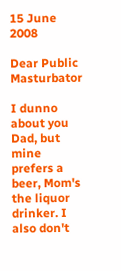15 June 2008

Dear Public Masturbator

I dunno about you Dad, but mine prefers a beer, Mom's the liquor drinker. I also don't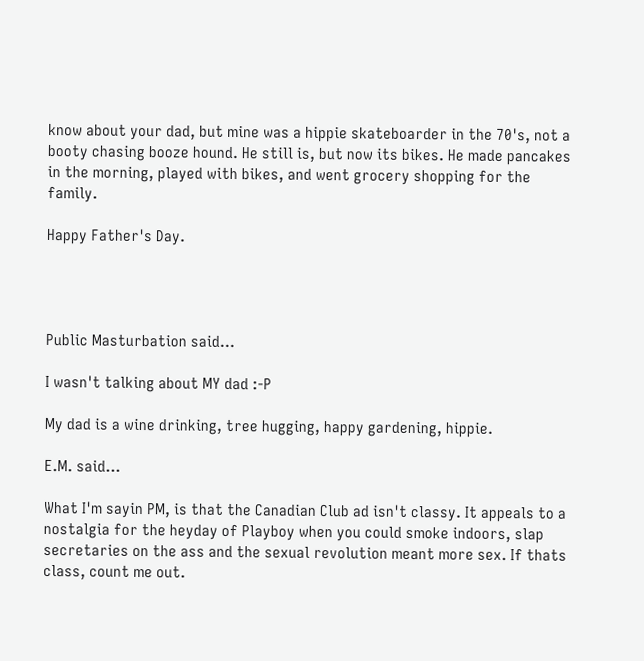know about your dad, but mine was a hippie skateboarder in the 70's, not a booty chasing booze hound. He still is, but now its bikes. He made pancakes in the morning, played with bikes, and went grocery shopping for the family.

Happy Father's Day.




Public Masturbation said...

I wasn't talking about MY dad :-P

My dad is a wine drinking, tree hugging, happy gardening, hippie.

E.M. said...

What I'm sayin PM, is that the Canadian Club ad isn't classy. It appeals to a nostalgia for the heyday of Playboy when you could smoke indoors, slap secretaries on the ass and the sexual revolution meant more sex. If thats class, count me out.